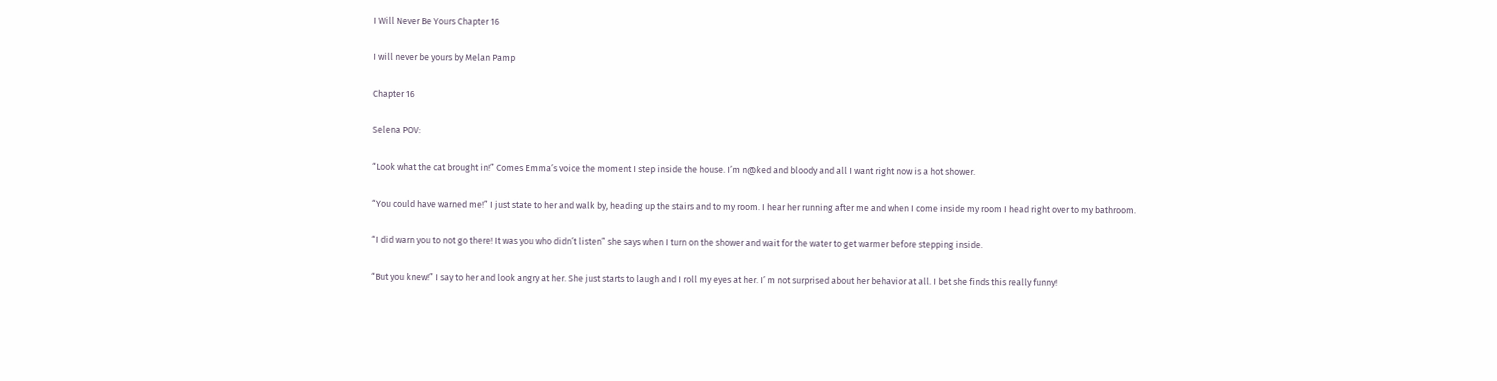I Will Never Be Yours Chapter 16

I will never be yours by Melan Pamp

Chapter 16

Selena POV:

“Look what the cat brought in!” Comes Emma’s voice the moment I step inside the house. I’m n@ked and bloody and all I want right now is a hot shower.

“You could have warned me!” I just state to her and walk by, heading up the stairs and to my room. I hear her running after me and when I come inside my room I head right over to my bathroom.

“I did warn you to not go there! It was you who didn’t listen” she says when I turn on the shower and wait for the water to get warmer before stepping inside.

“But you knew!” I say to her and look angry at her. She just starts to laugh and I roll my eyes at her. I’ m not surprised about her behavior at all. I bet she finds this really funny!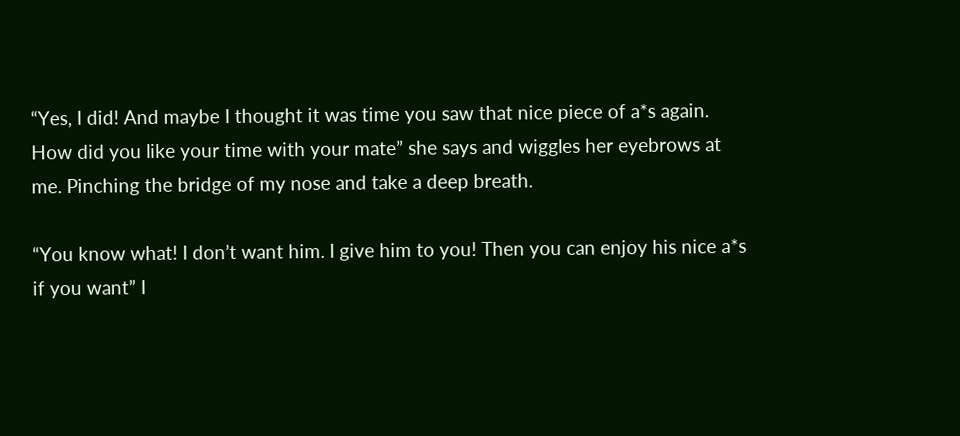“Yes, I did! And maybe I thought it was time you saw that nice piece of a*s again. How did you like your time with your mate” she says and wiggles her eyebrows at me. Pinching the bridge of my nose and take a deep breath.

“You know what! I don’t want him. I give him to you! Then you can enjoy his nice a*s if you want” I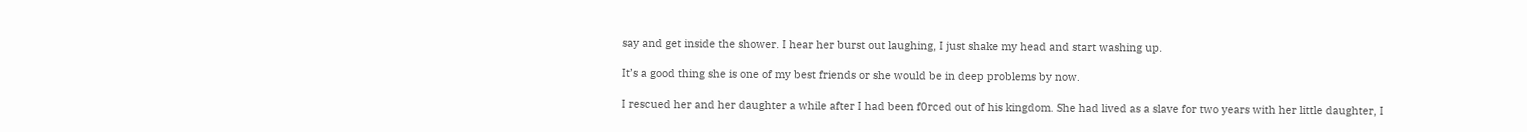say and get inside the shower. I hear her burst out laughing, I just shake my head and start washing up.

It’s a good thing she is one of my best friends or she would be in deep problems by now.

I rescued her and her daughter a while after I had been f0rced out of his kingdom. She had lived as a slave for two years with her little daughter, I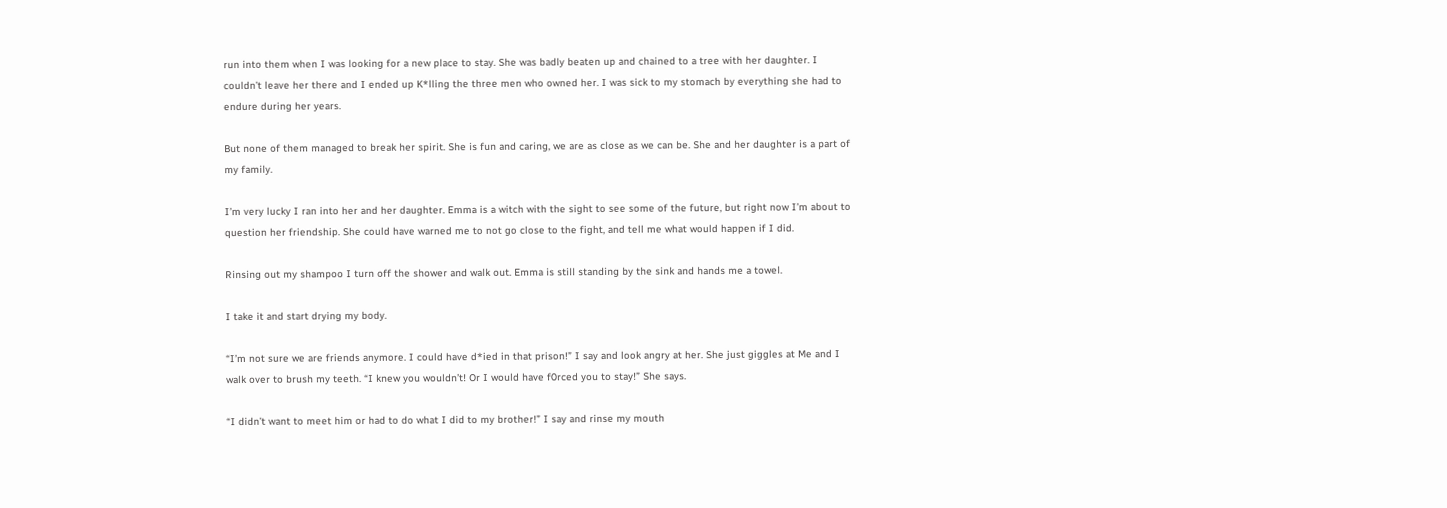run into them when I was looking for a new place to stay. She was badly beaten up and chained to a tree with her daughter. I couldn’t leave her there and I ended up K*lling the three men who owned her. I was sick to my stomach by everything she had to endure during her years.

But none of them managed to break her spirit. She is fun and caring, we are as close as we can be. She and her daughter is a part of my family.

I’m very lucky I ran into her and her daughter. Emma is a witch with the sight to see some of the future, but right now I’m about to question her friendship. She could have warned me to not go close to the fight, and tell me what would happen if I did.

Rinsing out my shampoo I turn off the shower and walk out. Emma is still standing by the sink and hands me a towel.

I take it and start drying my body.

“I’m not sure we are friends anymore. I could have d*ied in that prison!” I say and look angry at her. She just giggles at Me and I walk over to brush my teeth. “I knew you wouldn’t! Or I would have f0rced you to stay!” She says.

“I didn’t want to meet him or had to do what I did to my brother!” I say and rinse my mouth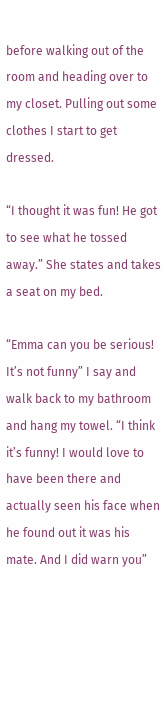before walking out of the room and heading over to my closet. Pulling out some clothes I start to get dressed.

“I thought it was fun! He got to see what he tossed away.” She states and takes a seat on my bed.

“Emma can you be serious! It’s not funny” I say and walk back to my bathroom and hang my towel. “I think it’s funny! I would love to have been there and actually seen his face when he found out it was his mate. And I did warn you”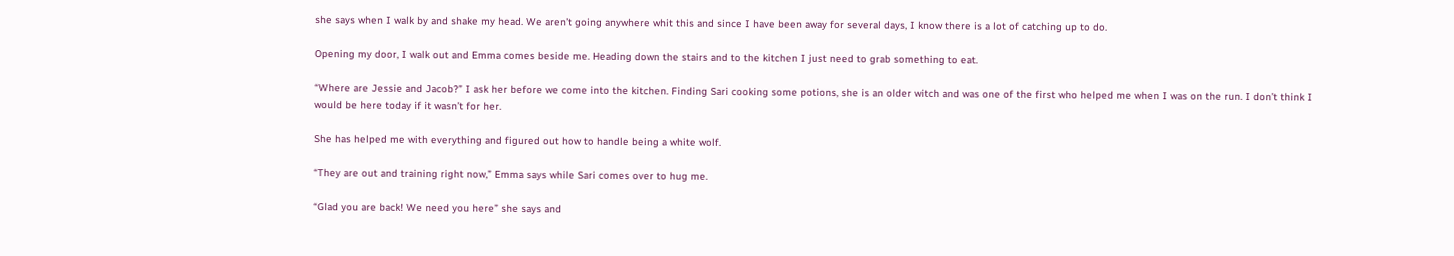she says when I walk by and shake my head. We aren’t going anywhere whit this and since I have been away for several days, I know there is a lot of catching up to do.

Opening my door, I walk out and Emma comes beside me. Heading down the stairs and to the kitchen I just need to grab something to eat.

“Where are Jessie and Jacob?” I ask her before we come into the kitchen. Finding Sari cooking some potions, she is an older witch and was one of the first who helped me when I was on the run. I don’t think I would be here today if it wasn’t for her.

She has helped me with everything and figured out how to handle being a white wolf.

“They are out and training right now,” Emma says while Sari comes over to hug me.

“Glad you are back! We need you here” she says and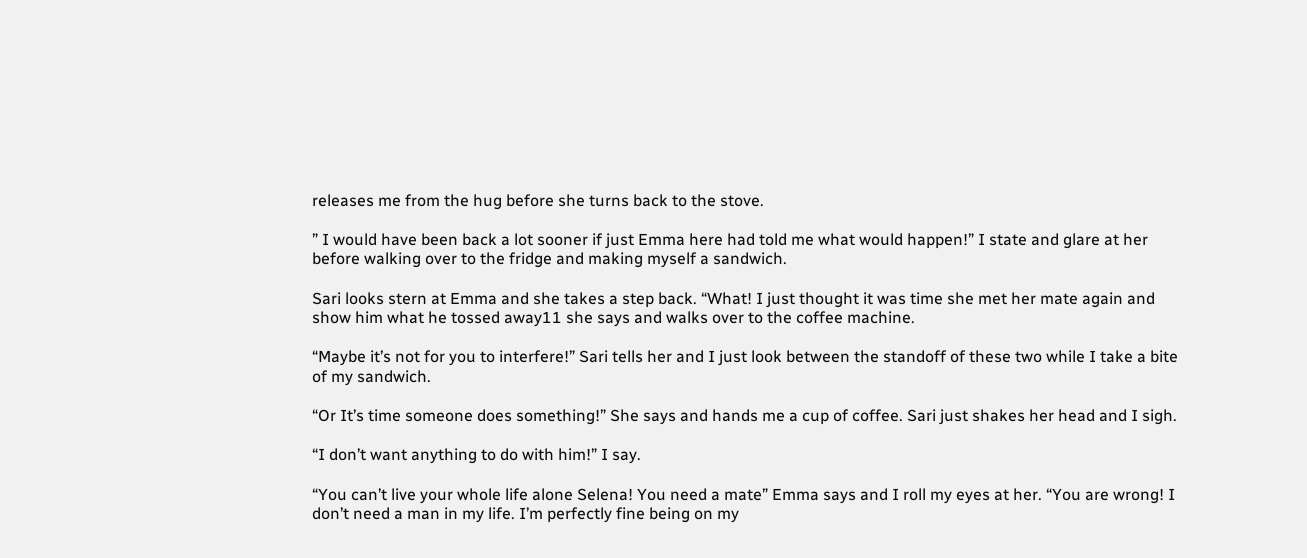releases me from the hug before she turns back to the stove.

” I would have been back a lot sooner if just Emma here had told me what would happen!” I state and glare at her before walking over to the fridge and making myself a sandwich.

Sari looks stern at Emma and she takes a step back. “What! I just thought it was time she met her mate again and show him what he tossed away11 she says and walks over to the coffee machine.

“Maybe it’s not for you to interfere!” Sari tells her and I just look between the standoff of these two while I take a bite of my sandwich.

“Or It’s time someone does something!” She says and hands me a cup of coffee. Sari just shakes her head and I sigh.

“I don’t want anything to do with him!” I say.

“You can’t live your whole life alone Selena! You need a mate” Emma says and I roll my eyes at her. “You are wrong! I don’t need a man in my life. I’m perfectly fine being on my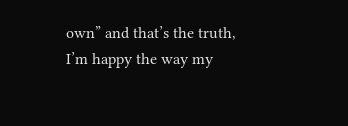own” and that’s the truth, I’m happy the way my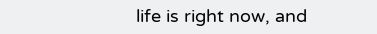life is right now, and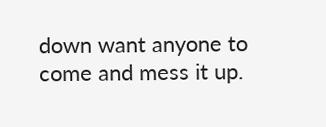down want anyone to come and mess it up.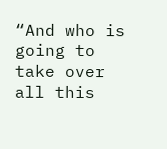“And who is going to take over all this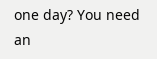one day? You need an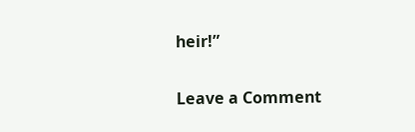heir!”

Leave a Comment